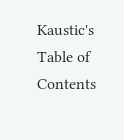Kaustic's Table of Contents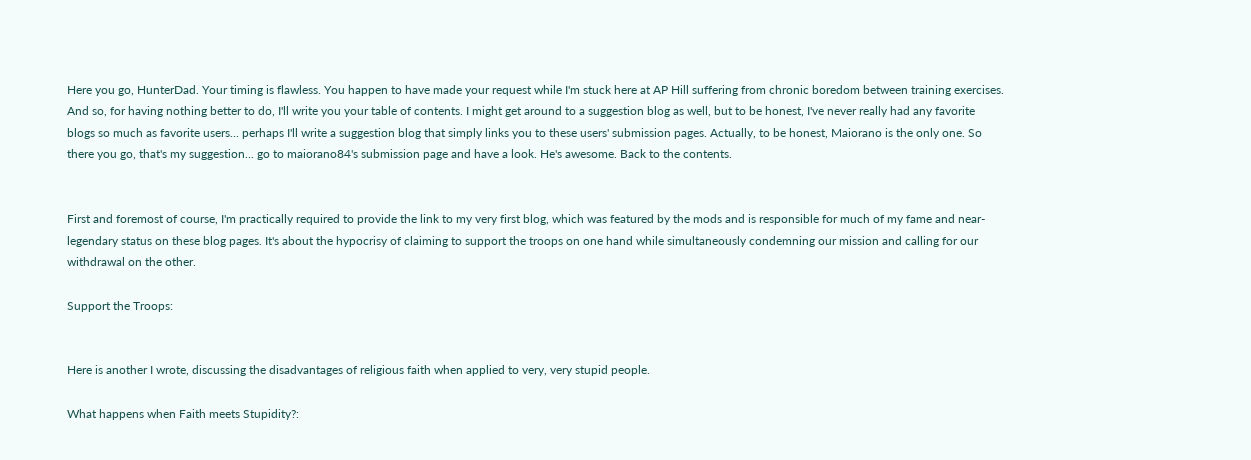Here you go, HunterDad. Your timing is flawless. You happen to have made your request while I'm stuck here at AP Hill suffering from chronic boredom between training exercises. And so, for having nothing better to do, I'll write you your table of contents. I might get around to a suggestion blog as well, but to be honest, I've never really had any favorite blogs so much as favorite users... perhaps I'll write a suggestion blog that simply links you to these users' submission pages. Actually, to be honest, Maiorano is the only one. So there you go, that's my suggestion... go to maiorano84's submission page and have a look. He's awesome. Back to the contents.


First and foremost of course, I'm practically required to provide the link to my very first blog, which was featured by the mods and is responsible for much of my fame and near-legendary status on these blog pages. It's about the hypocrisy of claiming to support the troops on one hand while simultaneously condemning our mission and calling for our withdrawal on the other.

Support the Troops:


Here is another I wrote, discussing the disadvantages of religious faith when applied to very, very stupid people.

What happens when Faith meets Stupidity?: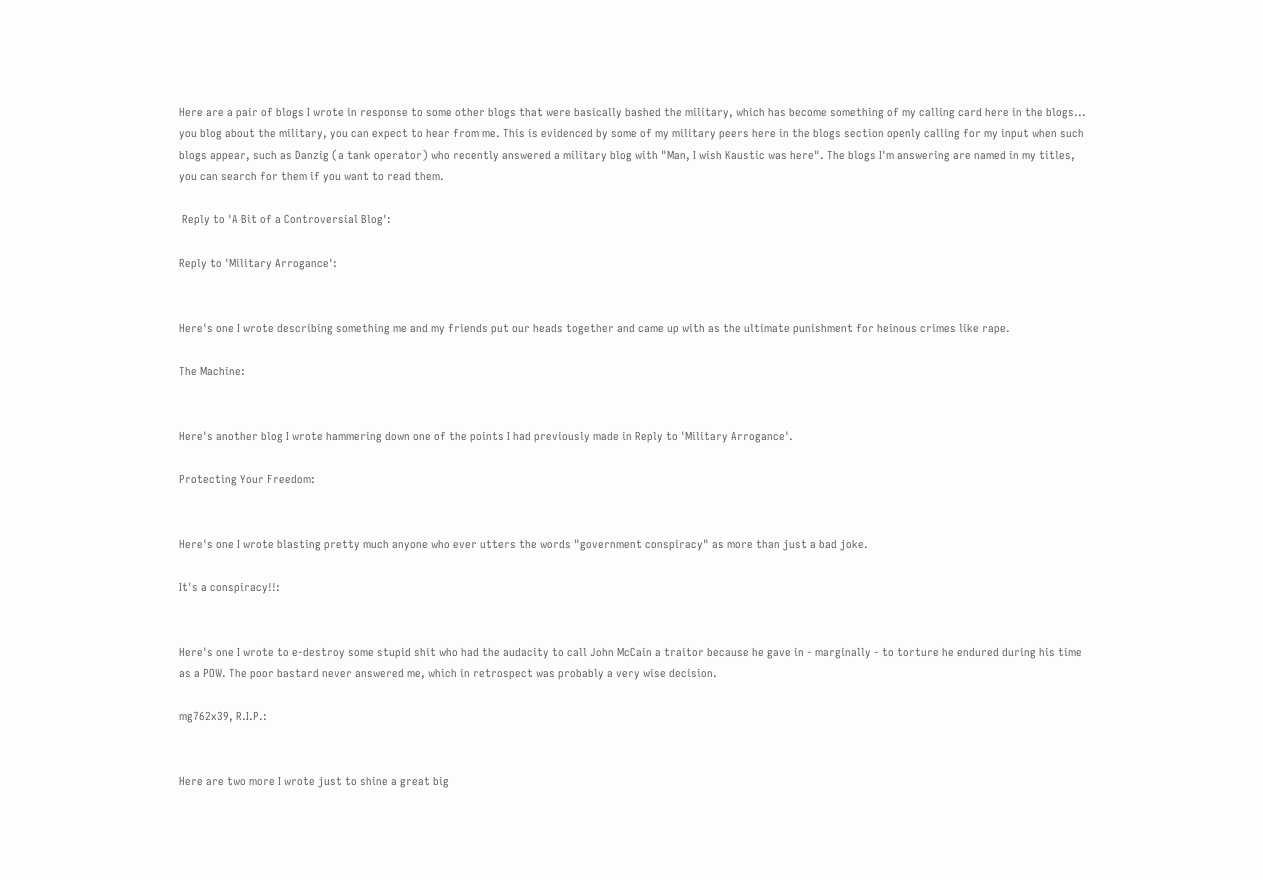Here are a pair of blogs I wrote in response to some other blogs that were basically bashed the military, which has become something of my calling card here in the blogs... you blog about the military, you can expect to hear from me. This is evidenced by some of my military peers here in the blogs section openly calling for my input when such blogs appear, such as Danzig (a tank operator) who recently answered a military blog with "Man, I wish Kaustic was here". The blogs I'm answering are named in my titles, you can search for them if you want to read them.

 Reply to 'A Bit of a Controversial Blog':

Reply to 'Military Arrogance':


Here's one I wrote describing something me and my friends put our heads together and came up with as the ultimate punishment for heinous crimes like rape.

The Machine:


Here's another blog I wrote hammering down one of the points I had previously made in Reply to 'Military Arrogance'.

Protecting Your Freedom:


Here's one I wrote blasting pretty much anyone who ever utters the words "government conspiracy" as more than just a bad joke.

It's a conspiracy!!:


Here's one I wrote to e-destroy some stupid shit who had the audacity to call John McCain a traitor because he gave in - marginally - to torture he endured during his time as a POW. The poor bastard never answered me, which in retrospect was probably a very wise decision.

mg762x39, R.I.P.:


Here are two more I wrote just to shine a great big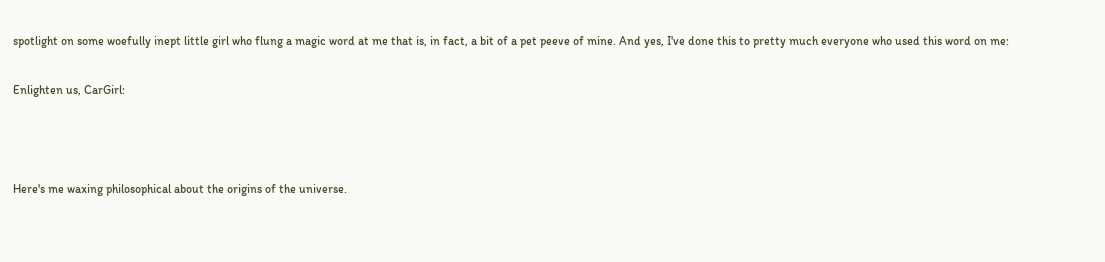spotlight on some woefully inept little girl who flung a magic word at me that is, in fact, a bit of a pet peeve of mine. And yes, I've done this to pretty much everyone who used this word on me:

Enlighten us, CarGirl:



Here's me waxing philosophical about the origins of the universe.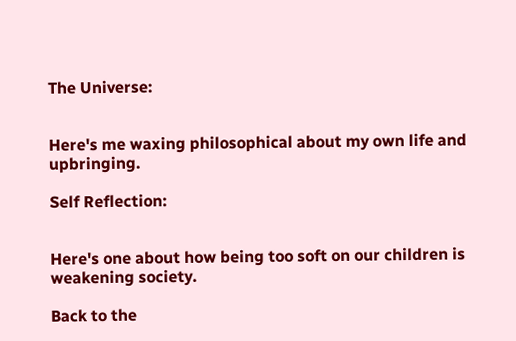The Universe:


Here's me waxing philosophical about my own life and upbringing.

Self Reflection:


Here's one about how being too soft on our children is weakening society.

Back to the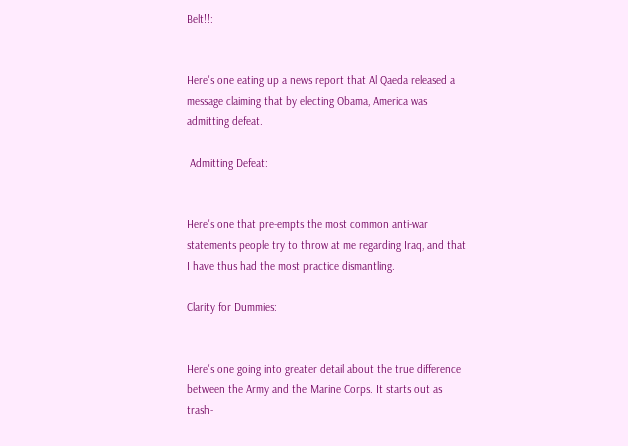Belt!!:


Here's one eating up a news report that Al Qaeda released a message claiming that by electing Obama, America was admitting defeat.

 Admitting Defeat:


Here's one that pre-empts the most common anti-war statements people try to throw at me regarding Iraq, and that I have thus had the most practice dismantling.

Clarity for Dummies:


Here's one going into greater detail about the true difference between the Army and the Marine Corps. It starts out as trash-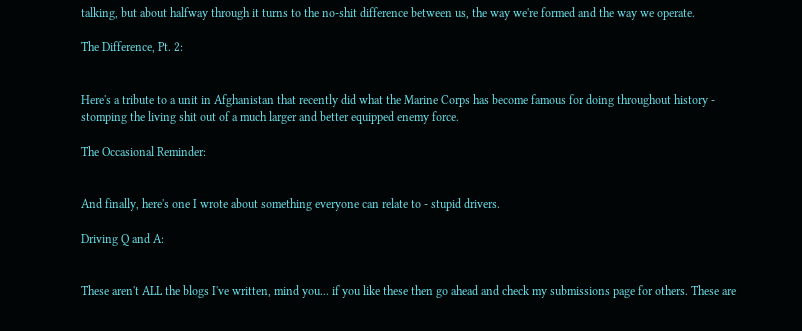talking, but about halfway through it turns to the no-shit difference between us, the way we're formed and the way we operate.

The Difference, Pt. 2:


Here's a tribute to a unit in Afghanistan that recently did what the Marine Corps has become famous for doing throughout history - stomping the living shit out of a much larger and better equipped enemy force.

The Occasional Reminder:


And finally, here's one I wrote about something everyone can relate to - stupid drivers.

Driving Q and A:


These aren't ALL the blogs I've written, mind you... if you like these then go ahead and check my submissions page for others. These are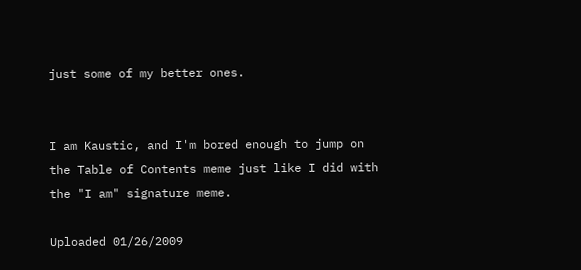just some of my better ones.


I am Kaustic, and I'm bored enough to jump on the Table of Contents meme just like I did with the "I am" signature meme.

Uploaded 01/26/2009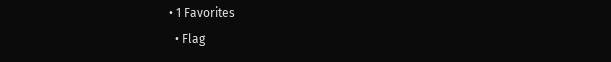• 1 Favorites
  • Flag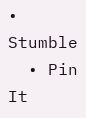• Stumble
  • Pin It